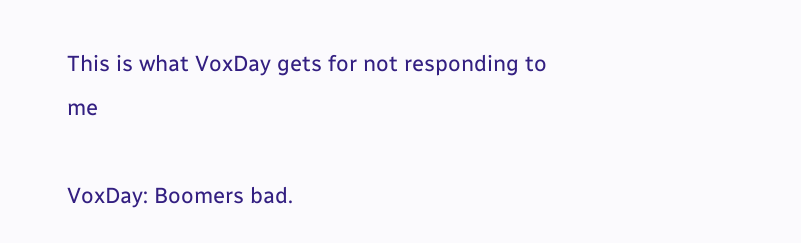This is what VoxDay gets for not responding to me

VoxDay: Boomers bad.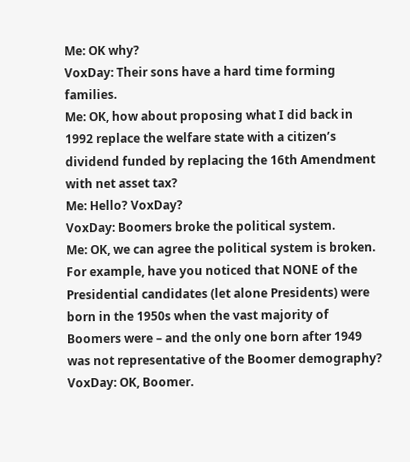Me: OK why?
VoxDay: Their sons have a hard time forming families.
Me: OK, how about proposing what I did back in 1992 replace the welfare state with a citizen’s dividend funded by replacing the 16th Amendment with net asset tax?
Me: Hello? VoxDay?
VoxDay: Boomers broke the political system.
Me: OK, we can agree the political system is broken. For example, have you noticed that NONE of the Presidential candidates (let alone Presidents) were born in the 1950s when the vast majority of Boomers were – and the only one born after 1949 was not representative of the Boomer demography?
VoxDay: OK, Boomer.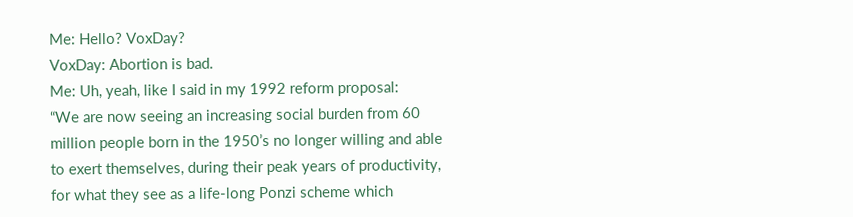Me: Hello? VoxDay?
VoxDay: Abortion is bad.
Me: Uh, yeah, like I said in my 1992 reform proposal:
“We are now seeing an increasing social burden from 60 million people born in the 1950’s no longer willing and able to exert themselves, during their peak years of productivity, for what they see as a life-long Ponzi scheme which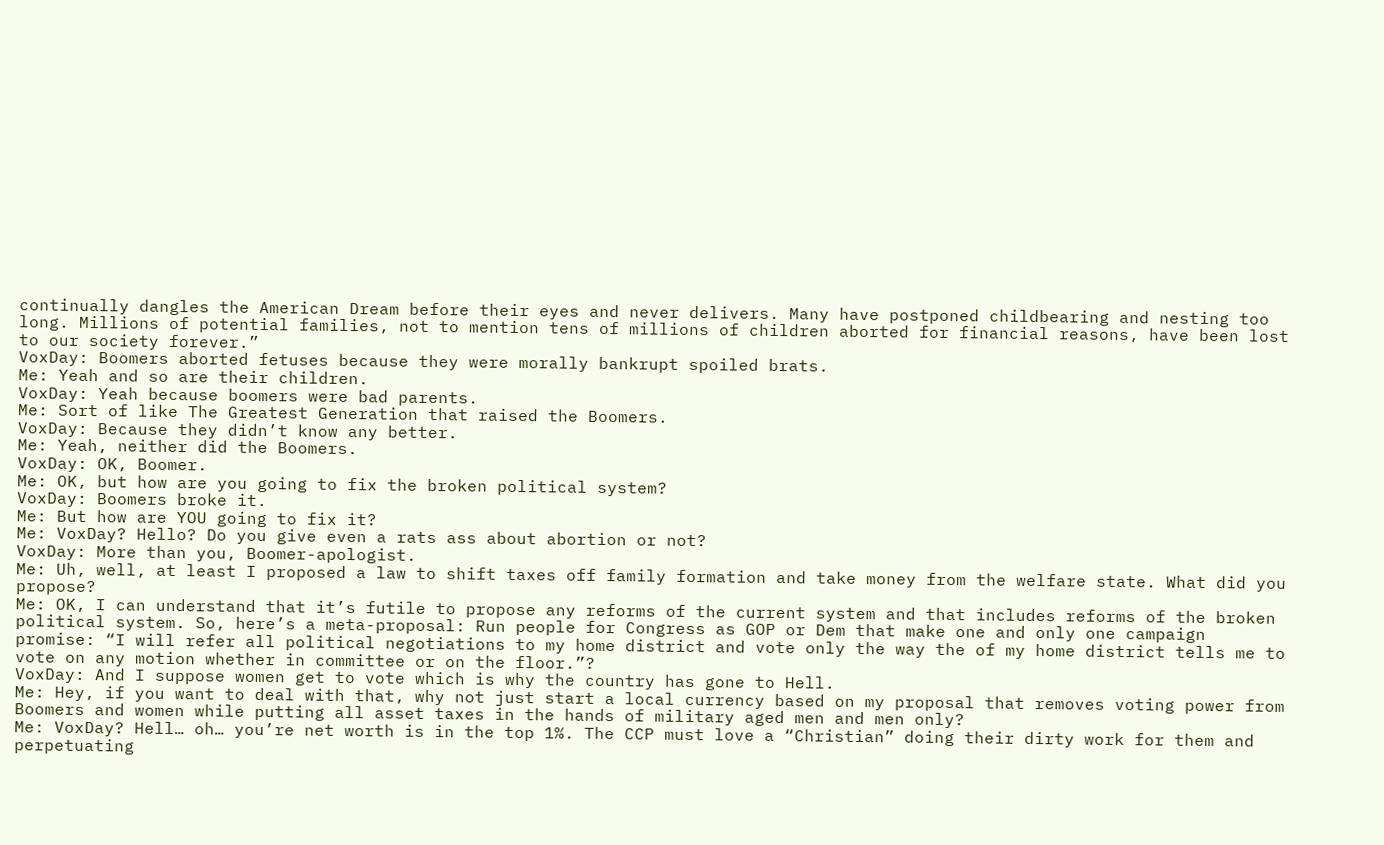continually dangles the American Dream before their eyes and never delivers. Many have postponed childbearing and nesting too long. Millions of potential families, not to mention tens of millions of children aborted for financial reasons, have been lost to our society forever.”
VoxDay: Boomers aborted fetuses because they were morally bankrupt spoiled brats.
Me: Yeah and so are their children.
VoxDay: Yeah because boomers were bad parents.
Me: Sort of like The Greatest Generation that raised the Boomers.
VoxDay: Because they didn’t know any better.
Me: Yeah, neither did the Boomers.
VoxDay: OK, Boomer.
Me: OK, but how are you going to fix the broken political system?
VoxDay: Boomers broke it.
Me: But how are YOU going to fix it?
Me: VoxDay? Hello? Do you give even a rats ass about abortion or not?
VoxDay: More than you, Boomer-apologist.
Me: Uh, well, at least I proposed a law to shift taxes off family formation and take money from the welfare state. What did you propose?
Me: OK, I can understand that it’s futile to propose any reforms of the current system and that includes reforms of the broken political system. So, here’s a meta-proposal: Run people for Congress as GOP or Dem that make one and only one campaign promise: “I will refer all political negotiations to my home district and vote only the way the of my home district tells me to vote on any motion whether in committee or on the floor.”?
VoxDay: And I suppose women get to vote which is why the country has gone to Hell.
Me: Hey, if you want to deal with that, why not just start a local currency based on my proposal that removes voting power from Boomers and women while putting all asset taxes in the hands of military aged men and men only?
Me: VoxDay? Hell… oh… you’re net worth is in the top 1%. The CCP must love a “Christian” doing their dirty work for them and perpetuating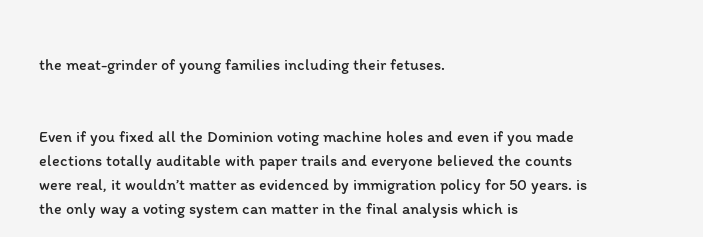the meat-grinder of young families including their fetuses.


Even if you fixed all the Dominion voting machine holes and even if you made elections totally auditable with paper trails and everyone believed the counts were real, it wouldn’t matter as evidenced by immigration policy for 50 years. is the only way a voting system can matter in the final analysis which is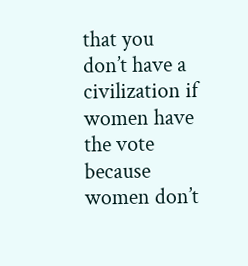that you don’t have a civilization if women have the vote because women don’t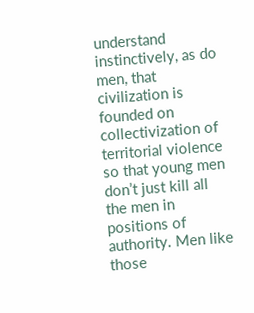understand instinctively, as do men, that civilization is founded on collectivization of territorial violence so that young men don’t just kill all the men in positions of authority. Men like those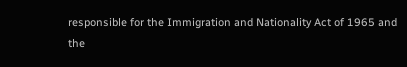responsible for the Immigration and Nationality Act of 1965 and the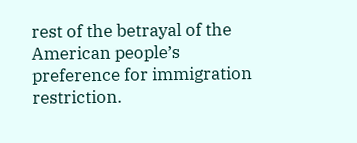rest of the betrayal of the American people’s preference for immigration restriction.